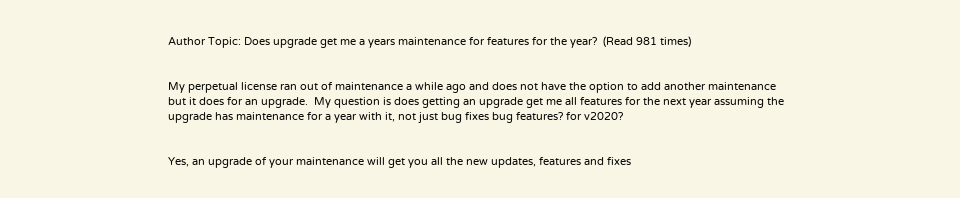Author Topic: Does upgrade get me a years maintenance for features for the year?  (Read 981 times)


My perpetual license ran out of maintenance a while ago and does not have the option to add another maintenance but it does for an upgrade.  My question is does getting an upgrade get me all features for the next year assuming the upgrade has maintenance for a year with it, not just bug fixes bug features? for v2020?


Yes, an upgrade of your maintenance will get you all the new updates, features and fixes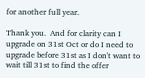for another full year.

Thank you.  And for clarity can I upgrade on 31st Oct or do I need to upgrade before 31st as I don't want to wait till 31st to find the offer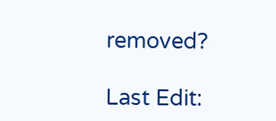removed?

Last Edit: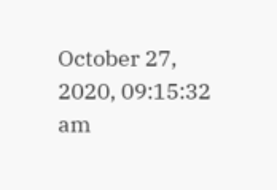October 27, 2020, 09:15:32 am